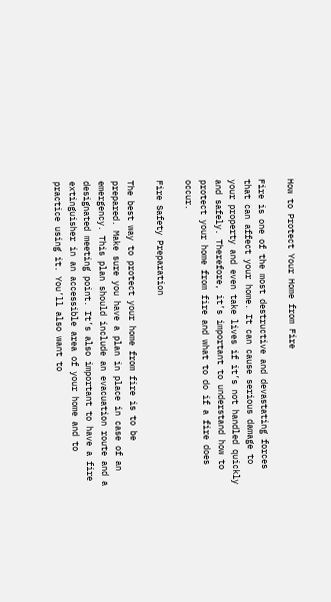How to Protect Your Home from Fire

Fire is one of the most destructive and devastating forces that can affect your home. It can cause serious damage to your property and even take lives if it’s not handled quickly and safely. Therefore, it’s important to understand how to protect your home from fire and what to do if a fire does occur.

Fire Safety Preparation

The best way to protect your home from fire is to be prepared. Make sure you have a plan in place in case of an emergency. This plan should include an evacuation route and a designated meeting point. It’s also important to have a fire extinguisher in an accessible area of your home and to practice using it. You’ll also want to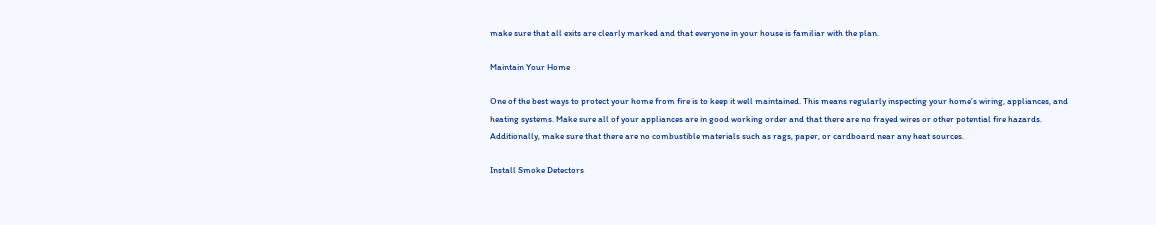make sure that all exits are clearly marked and that everyone in your house is familiar with the plan.

Maintain Your Home

One of the best ways to protect your home from fire is to keep it well maintained. This means regularly inspecting your home’s wiring, appliances, and heating systems. Make sure all of your appliances are in good working order and that there are no frayed wires or other potential fire hazards. Additionally, make sure that there are no combustible materials such as rags, paper, or cardboard near any heat sources.

Install Smoke Detectors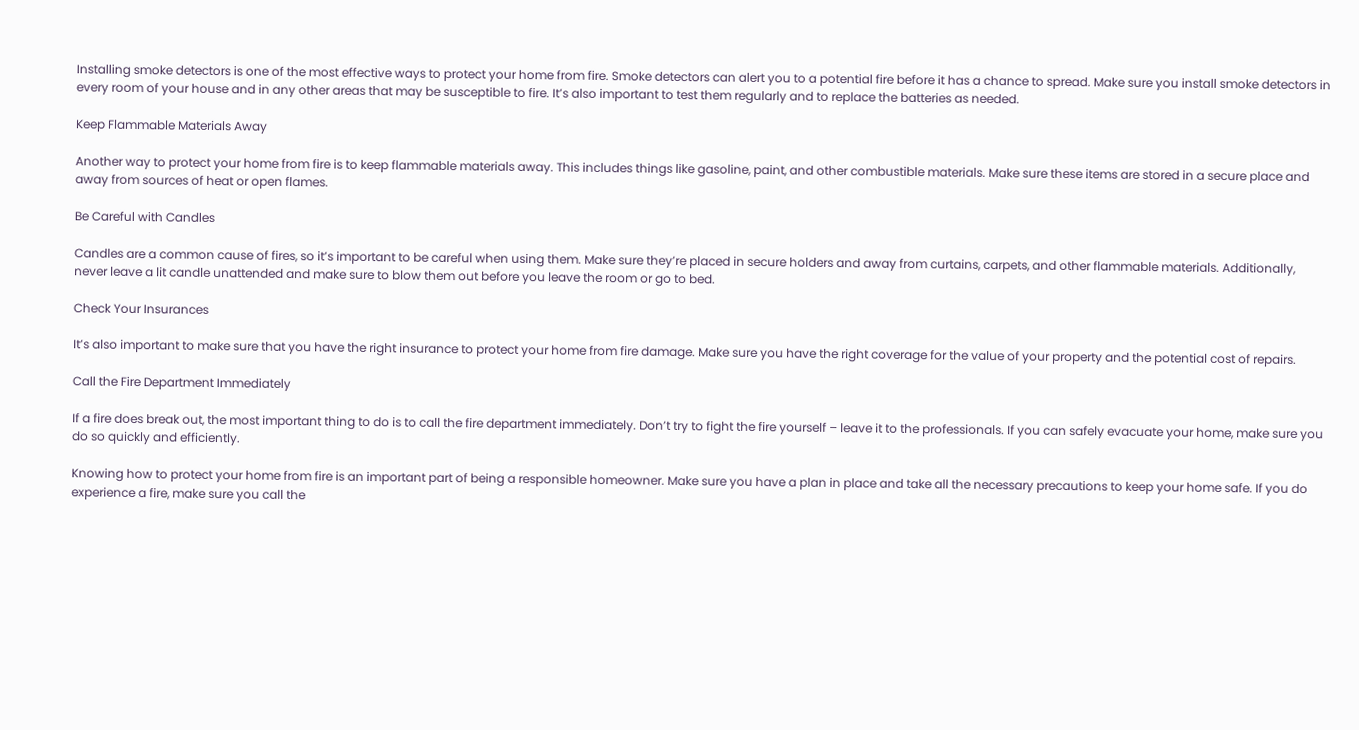Installing smoke detectors is one of the most effective ways to protect your home from fire. Smoke detectors can alert you to a potential fire before it has a chance to spread. Make sure you install smoke detectors in every room of your house and in any other areas that may be susceptible to fire. It’s also important to test them regularly and to replace the batteries as needed.

Keep Flammable Materials Away

Another way to protect your home from fire is to keep flammable materials away. This includes things like gasoline, paint, and other combustible materials. Make sure these items are stored in a secure place and away from sources of heat or open flames.

Be Careful with Candles

Candles are a common cause of fires, so it’s important to be careful when using them. Make sure they’re placed in secure holders and away from curtains, carpets, and other flammable materials. Additionally, never leave a lit candle unattended and make sure to blow them out before you leave the room or go to bed.

Check Your Insurances

It’s also important to make sure that you have the right insurance to protect your home from fire damage. Make sure you have the right coverage for the value of your property and the potential cost of repairs.

Call the Fire Department Immediately

If a fire does break out, the most important thing to do is to call the fire department immediately. Don’t try to fight the fire yourself – leave it to the professionals. If you can safely evacuate your home, make sure you do so quickly and efficiently.

Knowing how to protect your home from fire is an important part of being a responsible homeowner. Make sure you have a plan in place and take all the necessary precautions to keep your home safe. If you do experience a fire, make sure you call the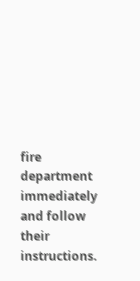fire department immediately and follow their instructions.